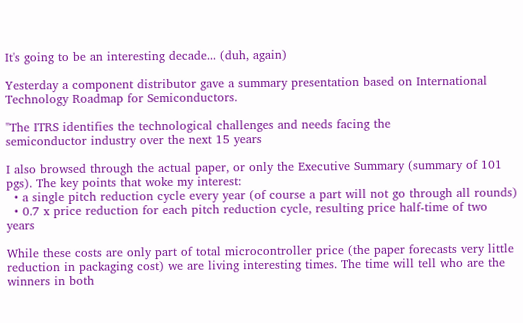It's going to be an interesting decade... (duh, again)

Yesterday a component distributor gave a summary presentation based on International Technology Roadmap for Semiconductors.

"The ITRS identifies the technological challenges and needs facing the
semiconductor industry over the next 15 years

I also browsed through the actual paper, or only the Executive Summary (summary of 101 pgs). The key points that woke my interest:
  • a single pitch reduction cycle every year (of course a part will not go through all rounds)
  • 0.7 x price reduction for each pitch reduction cycle, resulting price half-time of two years

While these costs are only part of total microcontroller price (the paper forecasts very little reduction in packaging cost) we are living interesting times. The time will tell who are the winners in both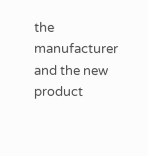the manufacturer and the new product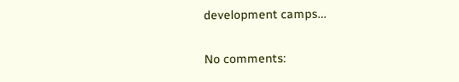development camps...

No comments: